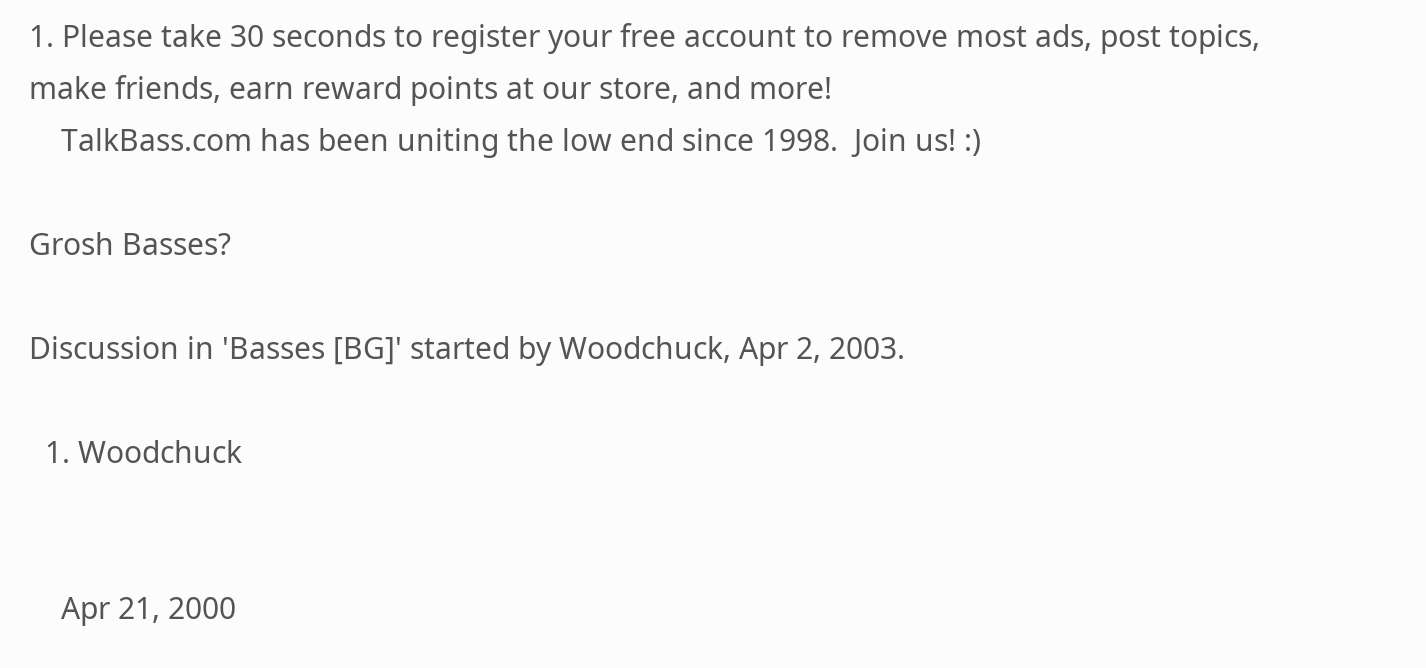1. Please take 30 seconds to register your free account to remove most ads, post topics, make friends, earn reward points at our store, and more!
    TalkBass.com has been uniting the low end since 1998.  Join us! :)

Grosh Basses?

Discussion in 'Basses [BG]' started by Woodchuck, Apr 2, 2003.

  1. Woodchuck


    Apr 21, 2000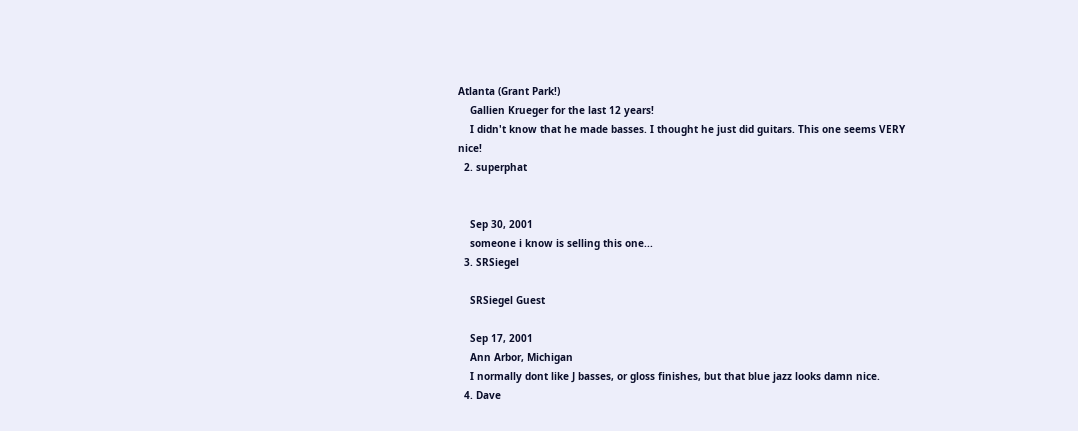Atlanta (Grant Park!)
    Gallien Krueger for the last 12 years!
    I didn't know that he made basses. I thought he just did guitars. This one seems VERY nice!
  2. superphat


    Sep 30, 2001
    someone i know is selling this one...
  3. SRSiegel

    SRSiegel Guest

    Sep 17, 2001
    Ann Arbor, Michigan
    I normally dont like J basses, or gloss finishes, but that blue jazz looks damn nice.
  4. Dave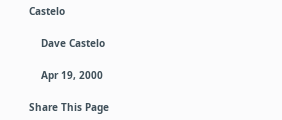Castelo

    Dave Castelo

    Apr 19, 2000

Share This Page